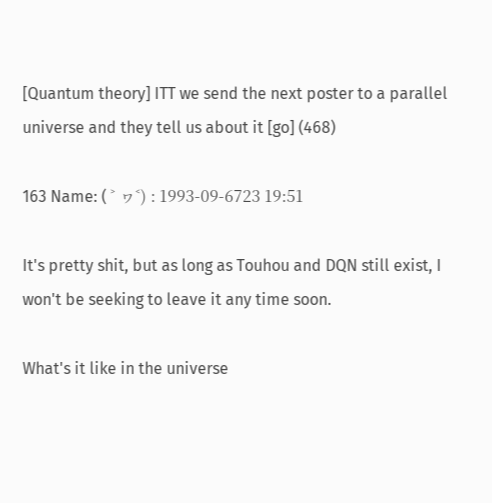[Quantum theory] ITT we send the next poster to a parallel universe and they tell us about it [go] (468)

163 Name: ( ˃ ヮ˂) : 1993-09-6723 19:51

It's pretty shit, but as long as Touhou and DQN still exist, I won't be seeking to leave it any time soon.

What's it like in the universe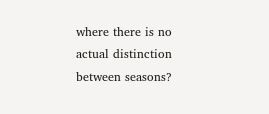where there is no actual distinction between seasons?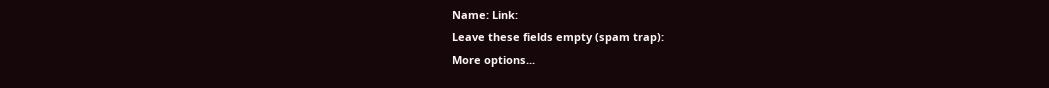Name: Link:
Leave these fields empty (spam trap):
More options...